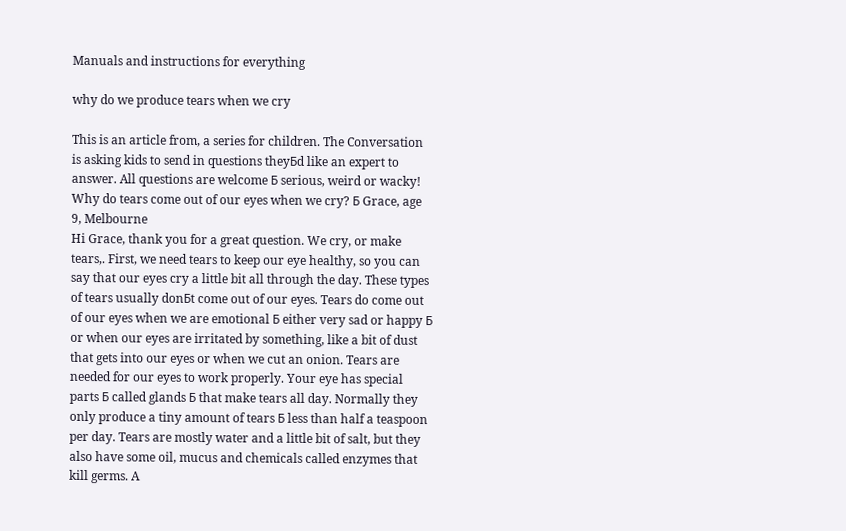Manuals and instructions for everything

why do we produce tears when we cry

This is an article from, a series for children. The Conversation is asking kids to send in questions theyБd like an expert to answer. All questions are welcome Б serious, weird or wacky! Why do tears come out of our eyes when we cry? Б Grace, age 9, Melbourne
Hi Grace, thank you for a great question. We cry, or make tears,. First, we need tears to keep our eye healthy, so you can say that our eyes cry a little bit all through the day. These types of tears usually donБt come out of our eyes. Tears do come out of our eyes when we are emotional Б either very sad or happy Б or when our eyes are irritated by something, like a bit of dust that gets into our eyes or when we cut an onion. Tears are needed for our eyes to work properly. Your eye has special parts Б called glands Б that make tears all day. Normally they only produce a tiny amount of tears Б less than half a teaspoon per day. Tears are mostly water and a little bit of salt, but they also have some oil, mucus and chemicals called enzymes that kill germs. A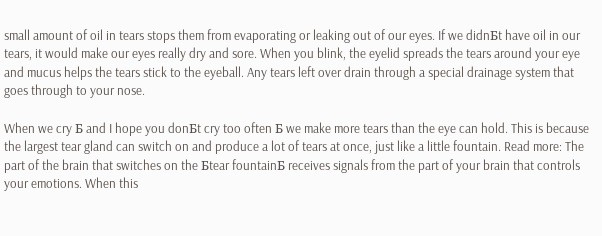small amount of oil in tears stops them from evaporating or leaking out of our eyes. If we didnБt have oil in our tears, it would make our eyes really dry and sore. When you blink, the eyelid spreads the tears around your eye and mucus helps the tears stick to the eyeball. Any tears left over drain through a special drainage system that goes through to your nose.

When we cry Б and I hope you donБt cry too often Б we make more tears than the eye can hold. This is because the largest tear gland can switch on and produce a lot of tears at once, just like a little fountain. Read more: The part of the brain that switches on the Бtear fountainБ receives signals from the part of your brain that controls your emotions. When this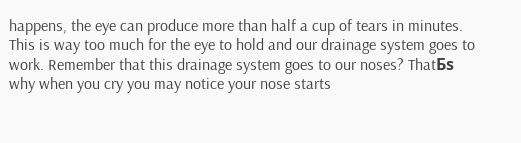happens, the eye can produce more than half a cup of tears in minutes. This is way too much for the eye to hold and our drainage system goes to work. Remember that this drainage system goes to our noses? ThatБs why when you cry you may notice your nose starts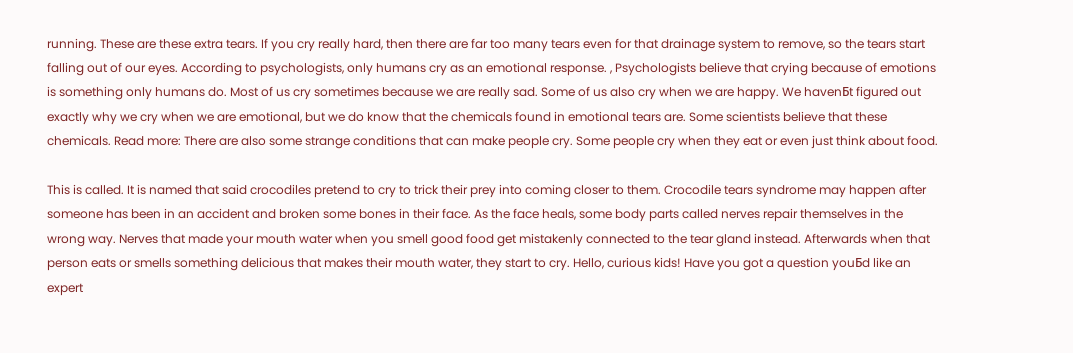running. These are these extra tears. If you cry really hard, then there are far too many tears even for that drainage system to remove, so the tears start falling out of our eyes. According to psychologists, only humans cry as an emotional response. , Psychologists believe that crying because of emotions is something only humans do. Most of us cry sometimes because we are really sad. Some of us also cry when we are happy. We havenБt figured out exactly why we cry when we are emotional, but we do know that the chemicals found in emotional tears are. Some scientists believe that these chemicals. Read more: There are also some strange conditions that can make people cry. Some people cry when they eat or even just think about food.

This is called. It is named that said crocodiles pretend to cry to trick their prey into coming closer to them. Crocodile tears syndrome may happen after someone has been in an accident and broken some bones in their face. As the face heals, some body parts called nerves repair themselves in the wrong way. Nerves that made your mouth water when you smell good food get mistakenly connected to the tear gland instead. Afterwards when that person eats or smells something delicious that makes their mouth water, they start to cry. Hello, curious kids! Have you got a question youБd like an expert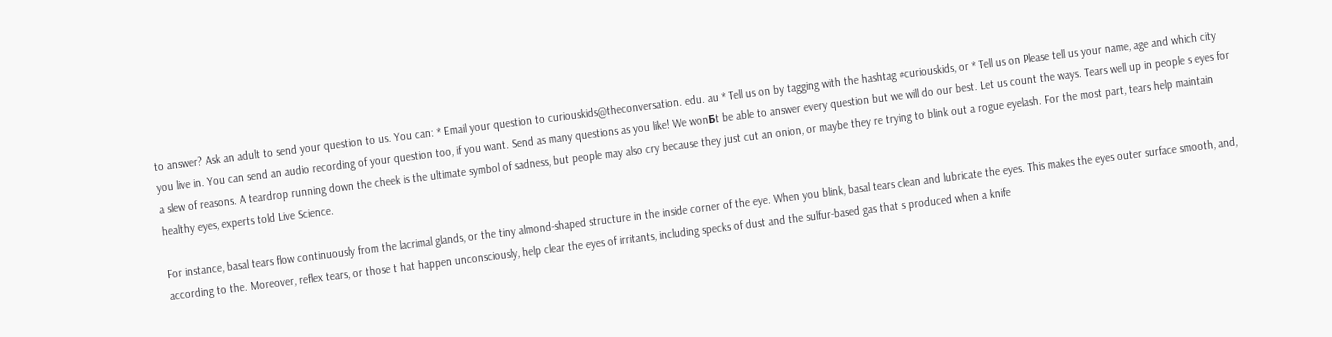to answer? Ask an adult to send your question to us. You can: * Email your question to curiouskids@theconversation. edu. au * Tell us on by tagging with the hashtag #curiouskids, or * Tell us on Please tell us your name, age and which city you live in. You can send an audio recording of your question too, if you want. Send as many questions as you like! We wonБt be able to answer every question but we will do our best. Let us count the ways. Tears well up in people s eyes for a slew of reasons. A teardrop running down the cheek is the ultimate symbol of sadness, but people may also cry because they just cut an onion, or maybe they re trying to blink out a rogue eyelash. For the most part, tears help maintain healthy eyes, experts told Live Science.

For instance, basal tears flow continuously from the lacrimal glands, or the tiny almond-shaped structure in the inside corner of the eye. When you blink, basal tears clean and lubricate the eyes. This makes the eyes outer surface smooth, and, according to the. Moreover, reflex tears, or those t hat happen unconsciously, help clear the eyes of irritants, including specks of dust and the sulfur-based gas that s produced when a knife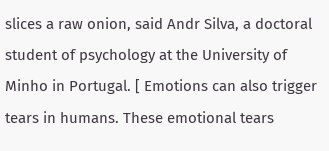slices a raw onion, said Andr Silva, a doctoral student of psychology at the University of Minho in Portugal. [ Emotions can also trigger tears in humans. These emotional tears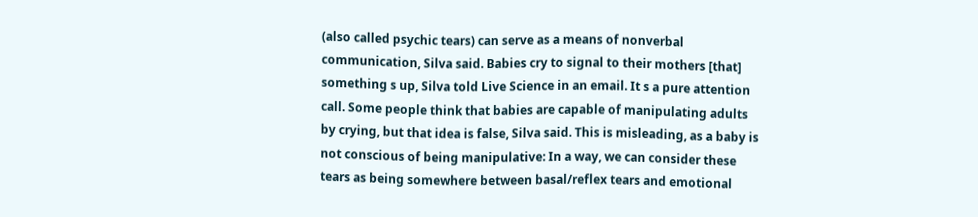(also called psychic tears) can serve as a means of nonverbal communication, Silva said. Babies cry to signal to their mothers [that] something s up, Silva told Live Science in an email. It s a pure attention call. Some people think that babies are capable of manipulating adults by crying, but that idea is false, Silva said. This is misleading, as a baby is not conscious of being manipulative: In a way, we can consider these tears as being somewhere between basal/reflex tears and emotional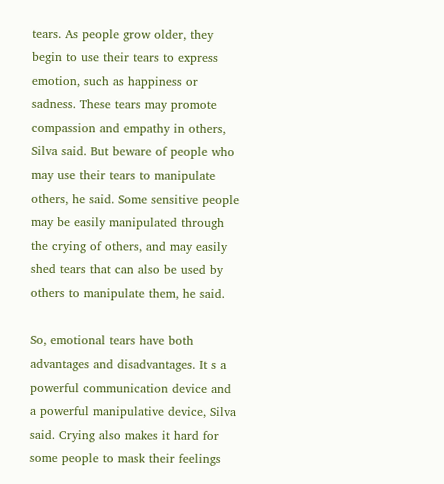tears. As people grow older, they begin to use their tears to express emotion, such as happiness or sadness. These tears may promote compassion and empathy in others, Silva said. But beware of people who may use their tears to manipulate others, he said. Some sensitive people may be easily manipulated through the crying of others, and may easily shed tears that can also be used by others to manipulate them, he said.

So, emotional tears have both advantages and disadvantages. It s a powerful communication device and a powerful manipulative device, Silva said. Crying also makes it hard for some people to mask their feelings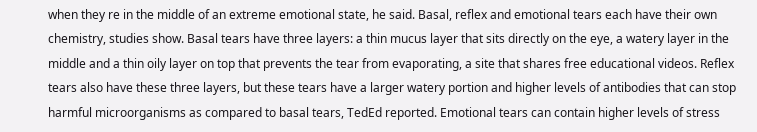when they re in the middle of an extreme emotional state, he said. Basal, reflex and emotional tears each have their own chemistry, studies show. Basal tears have three layers: a thin mucus layer that sits directly on the eye, a watery layer in the middle and a thin oily layer on top that prevents the tear from evaporating, a site that shares free educational videos. Reflex tears also have these three layers, but these tears have a larger watery portion and higher levels of antibodies that can stop harmful microorganisms as compared to basal tears, TedEd reported. Emotional tears can contain higher levels of stress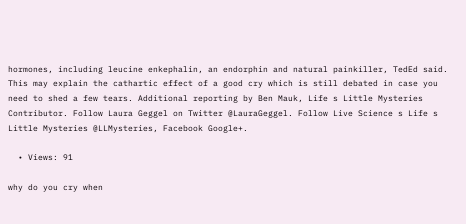hormones, including leucine enkephalin, an endorphin and natural painkiller, TedEd said. This may explain the cathartic effect of a good cry which is still debated in case you need to shed a few tears. Additional reporting by Ben Mauk, Life s Little Mysteries Contributor. Follow Laura Geggel on Twitter @LauraGeggel. Follow Live Science s Life s Little Mysteries @LLMysteries, Facebook Google+.

  • Views: 91

why do you cry when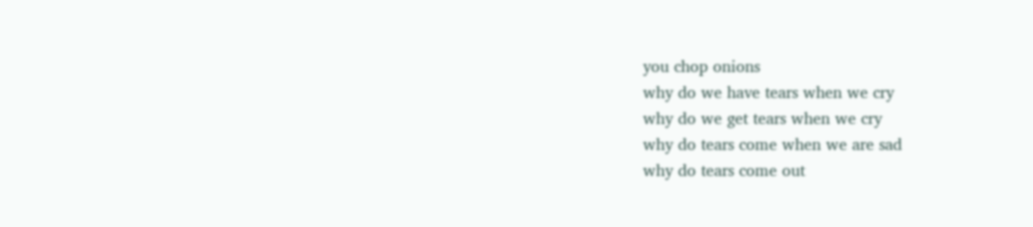you chop onions
why do we have tears when we cry
why do we get tears when we cry
why do tears come when we are sad
why do tears come out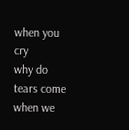when you cry
why do tears come when we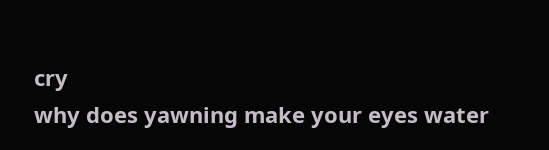cry
why does yawning make your eyes water